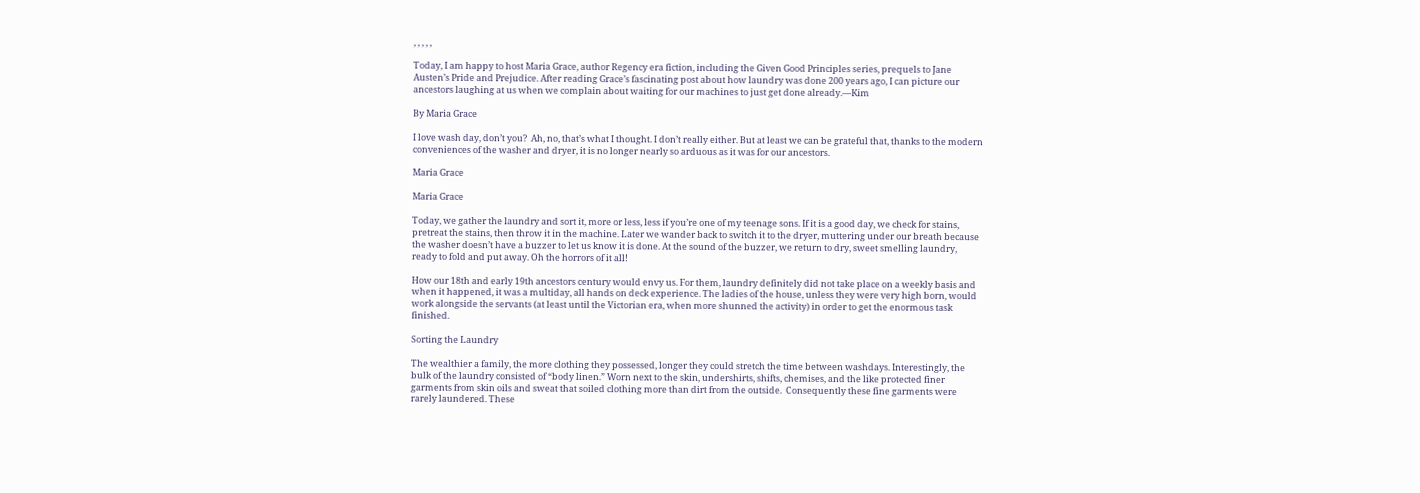, , , , ,

Today, I am happy to host Maria Grace, author Regency era fiction, including the Given Good Principles series, prequels to Jane Austen’s Pride and Prejudice. After reading Grace’s fascinating post about how laundry was done 200 years ago, I can picture our ancestors laughing at us when we complain about waiting for our machines to just get done already.—Kim

By Maria Grace

I love wash day, don’t you?  Ah, no, that’s what I thought. I don’t really either. But at least we can be grateful that, thanks to the modern conveniences of the washer and dryer, it is no longer nearly so arduous as it was for our ancestors.

Maria Grace

Maria Grace

Today, we gather the laundry and sort it, more or less, less if you’re one of my teenage sons. If it is a good day, we check for stains, pretreat the stains, then throw it in the machine. Later we wander back to switch it to the dryer, muttering under our breath because the washer doesn’t have a buzzer to let us know it is done. At the sound of the buzzer, we return to dry, sweet smelling laundry, ready to fold and put away. Oh the horrors of it all!

How our 18th and early 19th ancestors century would envy us. For them, laundry definitely did not take place on a weekly basis and when it happened, it was a multiday, all hands on deck experience. The ladies of the house, unless they were very high born, would work alongside the servants (at least until the Victorian era, when more shunned the activity) in order to get the enormous task finished.

Sorting the Laundry

The wealthier a family, the more clothing they possessed, longer they could stretch the time between washdays. Interestingly, the bulk of the laundry consisted of “body linen.” Worn next to the skin, undershirts, shifts, chemises, and the like protected finer garments from skin oils and sweat that soiled clothing more than dirt from the outside.  Consequently these fine garments were rarely laundered. These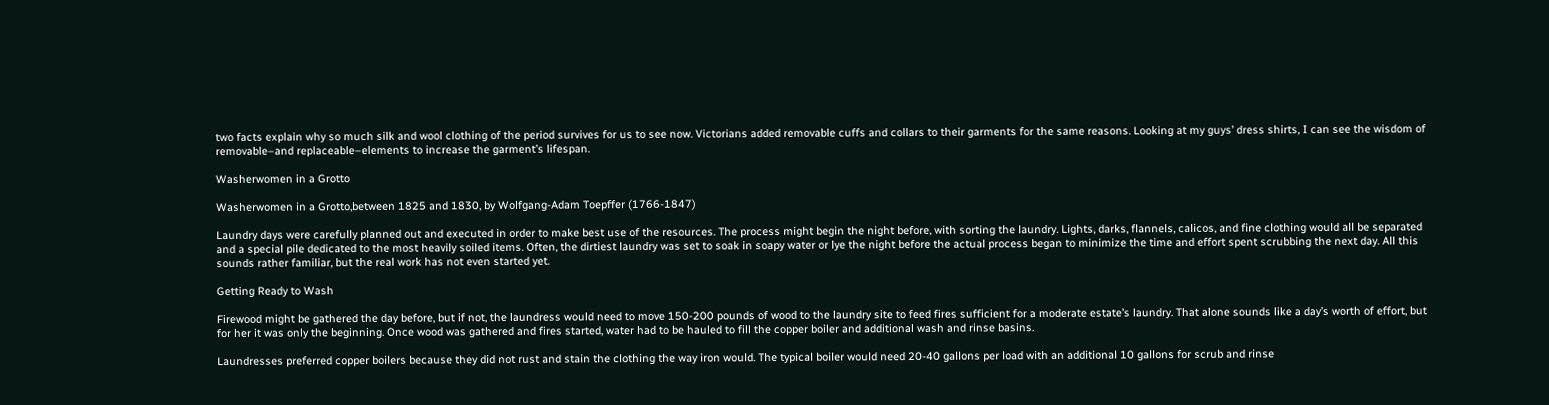two facts explain why so much silk and wool clothing of the period survives for us to see now. Victorians added removable cuffs and collars to their garments for the same reasons. Looking at my guys’ dress shirts, I can see the wisdom of removable–and replaceable–elements to increase the garment’s lifespan.

Washerwomen in a Grotto

Washerwomen in a Grotto,between 1825 and 1830, by Wolfgang-Adam Toepffer (1766-1847)

Laundry days were carefully planned out and executed in order to make best use of the resources. The process might begin the night before, with sorting the laundry. Lights, darks, flannels, calicos, and fine clothing would all be separated and a special pile dedicated to the most heavily soiled items. Often, the dirtiest laundry was set to soak in soapy water or lye the night before the actual process began to minimize the time and effort spent scrubbing the next day. All this sounds rather familiar, but the real work has not even started yet.

Getting Ready to Wash

Firewood might be gathered the day before, but if not, the laundress would need to move 150-200 pounds of wood to the laundry site to feed fires sufficient for a moderate estate’s laundry. That alone sounds like a day’s worth of effort, but for her it was only the beginning. Once wood was gathered and fires started, water had to be hauled to fill the copper boiler and additional wash and rinse basins.

Laundresses preferred copper boilers because they did not rust and stain the clothing the way iron would. The typical boiler would need 20-40 gallons per load with an additional 10 gallons for scrub and rinse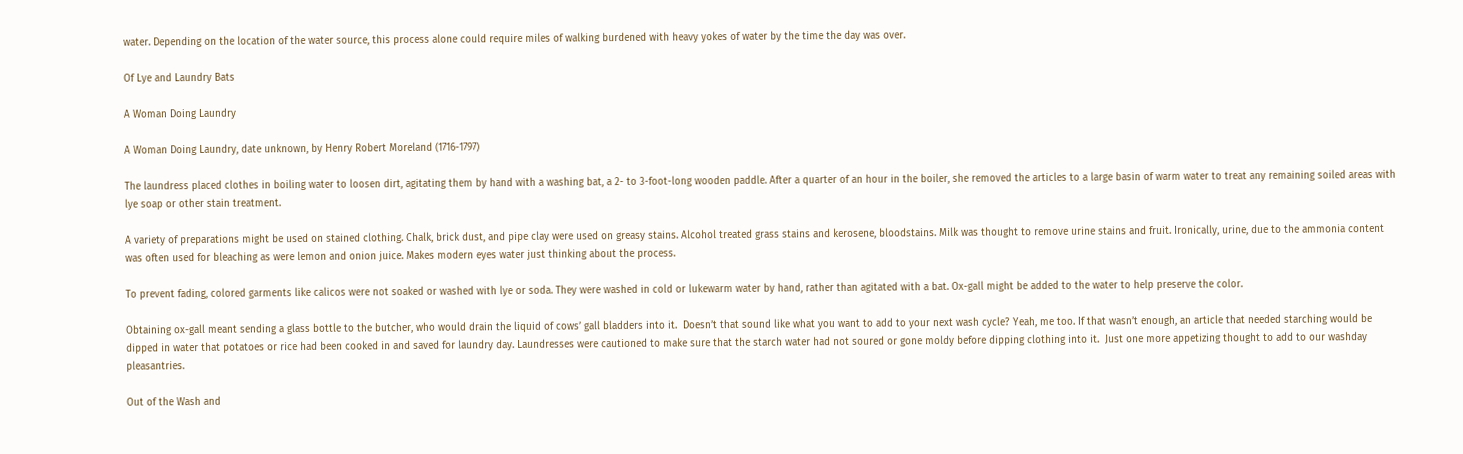water. Depending on the location of the water source, this process alone could require miles of walking burdened with heavy yokes of water by the time the day was over.

Of Lye and Laundry Bats

A Woman Doing Laundry

A Woman Doing Laundry, date unknown, by Henry Robert Moreland (1716-1797)

The laundress placed clothes in boiling water to loosen dirt, agitating them by hand with a washing bat, a 2- to 3-foot-long wooden paddle. After a quarter of an hour in the boiler, she removed the articles to a large basin of warm water to treat any remaining soiled areas with lye soap or other stain treatment.

A variety of preparations might be used on stained clothing. Chalk, brick dust, and pipe clay were used on greasy stains. Alcohol treated grass stains and kerosene, bloodstains. Milk was thought to remove urine stains and fruit. Ironically, urine, due to the ammonia content was often used for bleaching as were lemon and onion juice. Makes modern eyes water just thinking about the process.

To prevent fading, colored garments like calicos were not soaked or washed with lye or soda. They were washed in cold or lukewarm water by hand, rather than agitated with a bat. Ox-gall might be added to the water to help preserve the color.

Obtaining ox-gall meant sending a glass bottle to the butcher, who would drain the liquid of cows’ gall bladders into it.  Doesn’t that sound like what you want to add to your next wash cycle? Yeah, me too. If that wasn’t enough, an article that needed starching would be dipped in water that potatoes or rice had been cooked in and saved for laundry day. Laundresses were cautioned to make sure that the starch water had not soured or gone moldy before dipping clothing into it.  Just one more appetizing thought to add to our washday pleasantries.

Out of the Wash and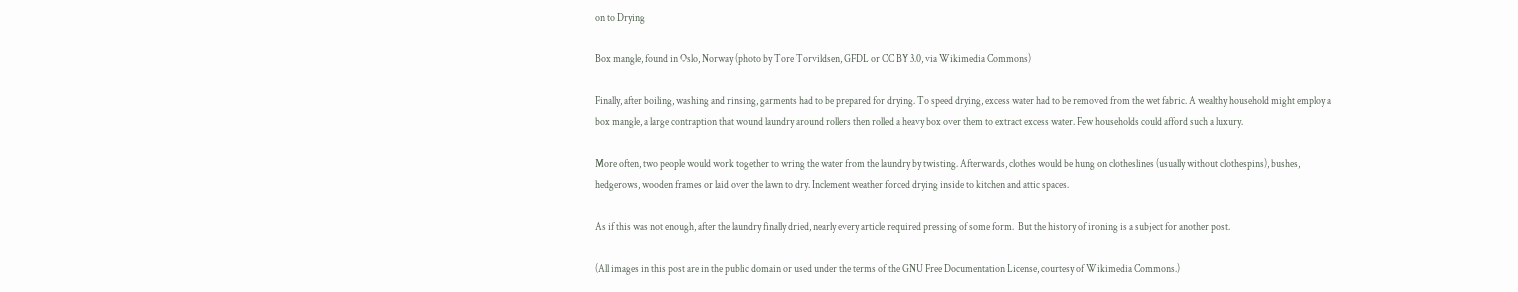on to Drying

Box mangle, found in Oslo, Norway (photo by Tore Torvildsen, GFDL or CC BY 3.0, via Wikimedia Commons)

Finally, after boiling, washing and rinsing, garments had to be prepared for drying. To speed drying, excess water had to be removed from the wet fabric. A wealthy household might employ a box mangle, a large contraption that wound laundry around rollers then rolled a heavy box over them to extract excess water. Few households could afford such a luxury.

More often, two people would work together to wring the water from the laundry by twisting. Afterwards, clothes would be hung on clotheslines (usually without clothespins), bushes, hedgerows, wooden frames or laid over the lawn to dry. Inclement weather forced drying inside to kitchen and attic spaces.

As if this was not enough, after the laundry finally dried, nearly every article required pressing of some form.  But the history of ironing is a subject for another post.

(All images in this post are in the public domain or used under the terms of the GNU Free Documentation License, courtesy of Wikimedia Commons.)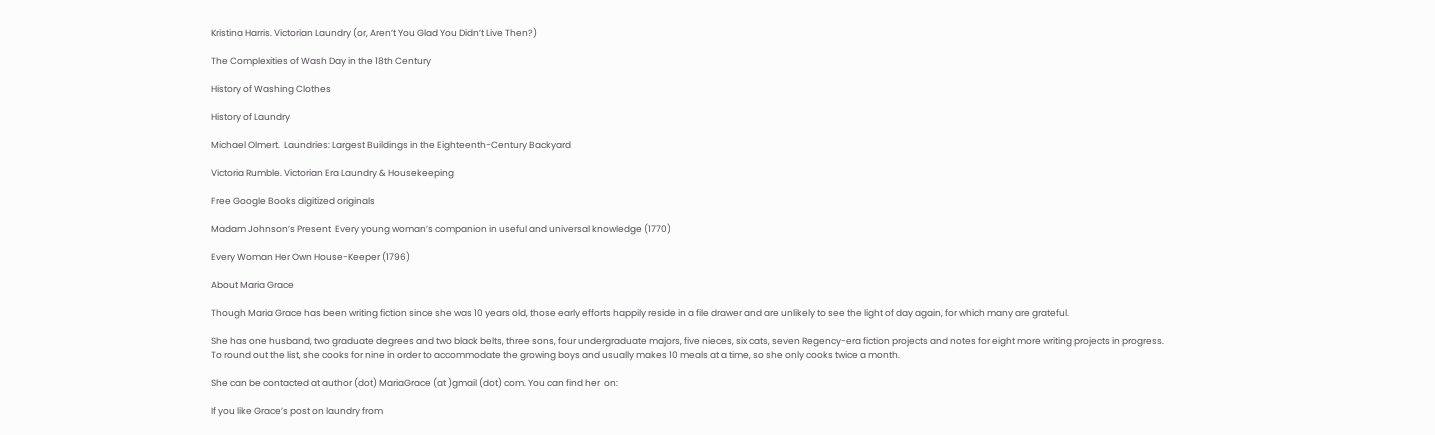Kristina Harris. Victorian Laundry (or, Aren’t You Glad You Didn’t Live Then?)

The Complexities of Wash Day in the 18th Century

History of Washing Clothes

History of Laundry

Michael Olmert.  Laundries: Largest Buildings in the Eighteenth-Century Backyard

Victoria Rumble. Victorian Era Laundry & Housekeeping

Free Google Books digitized originals

Madam Johnson’s Present  Every young woman’s companion in useful and universal knowledge (1770)

Every Woman Her Own House-Keeper (1796)

About Maria Grace

Though Maria Grace has been writing fiction since she was 10 years old, those early efforts happily reside in a file drawer and are unlikely to see the light of day again, for which many are grateful.

She has one husband, two graduate degrees and two black belts, three sons, four undergraduate majors, five nieces, six cats, seven Regency-era fiction projects and notes for eight more writing projects in progress. To round out the list, she cooks for nine in order to accommodate the growing boys and usually makes 10 meals at a time, so she only cooks twice a month.

She can be contacted at author (dot) MariaGrace (at )gmail (dot) com. You can find her  on:

If you like Grace’s post on laundry from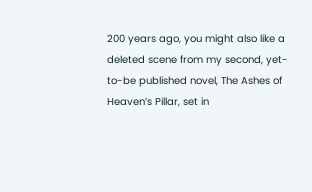200 years ago, you might also like a deleted scene from my second, yet-to-be published novel, The Ashes of Heaven’s Pillar, set in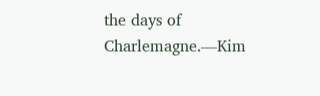the days of Charlemagne.—Kim